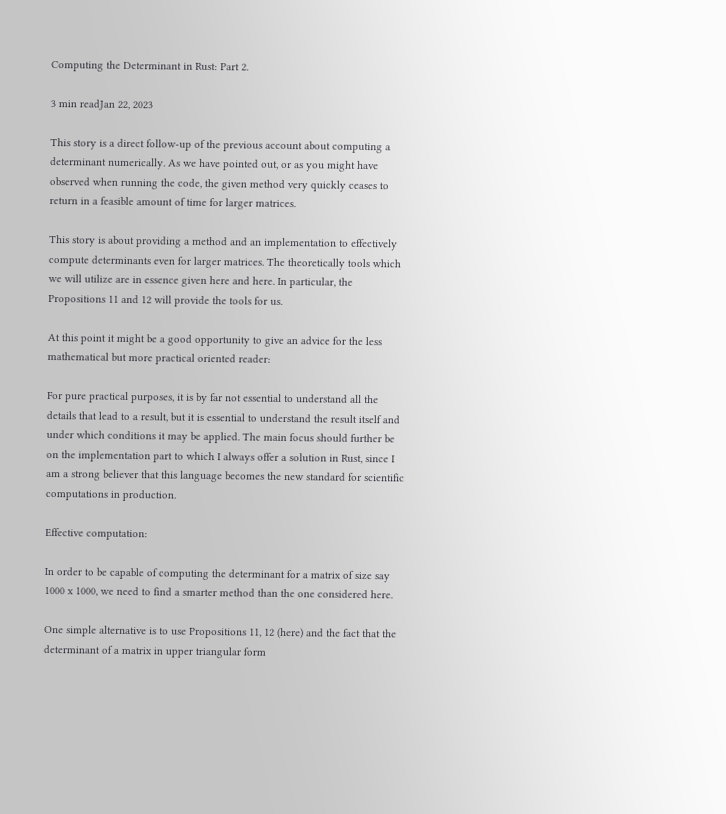Computing the Determinant in Rust: Part 2.

3 min readJan 22, 2023

This story is a direct follow-up of the previous account about computing a determinant numerically. As we have pointed out, or as you might have observed when running the code, the given method very quickly ceases to return in a feasible amount of time for larger matrices.

This story is about providing a method and an implementation to effectively compute determinants even for larger matrices. The theoretically tools which we will utilize are in essence given here and here. In particular, the Propositions 11 and 12 will provide the tools for us.

At this point it might be a good opportunity to give an advice for the less mathematical but more practical oriented reader:

For pure practical purposes, it is by far not essential to understand all the details that lead to a result, but it is essential to understand the result itself and under which conditions it may be applied. The main focus should further be on the implementation part to which I always offer a solution in Rust, since I am a strong believer that this language becomes the new standard for scientific computations in production.

Effective computation:

In order to be capable of computing the determinant for a matrix of size say 1000 x 1000, we need to find a smarter method than the one considered here.

One simple alternative is to use Propositions 11, 12 (here) and the fact that the determinant of a matrix in upper triangular form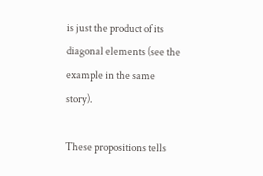is just the product of its diagonal elements (see the example in the same story).

These propositions tells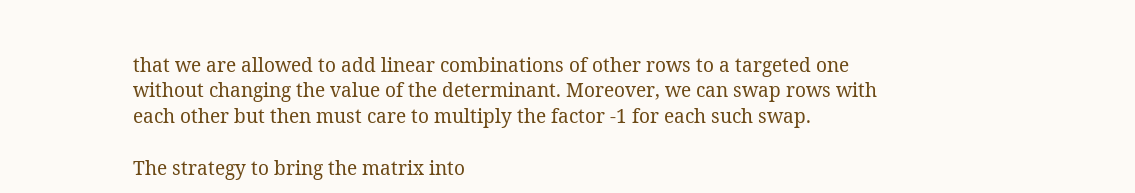that we are allowed to add linear combinations of other rows to a targeted one without changing the value of the determinant. Moreover, we can swap rows with each other but then must care to multiply the factor -1 for each such swap.

The strategy to bring the matrix into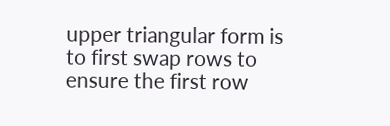upper triangular form is to first swap rows to ensure the first row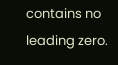contains no leading zero.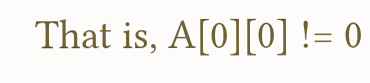That is, A[0][0] != 0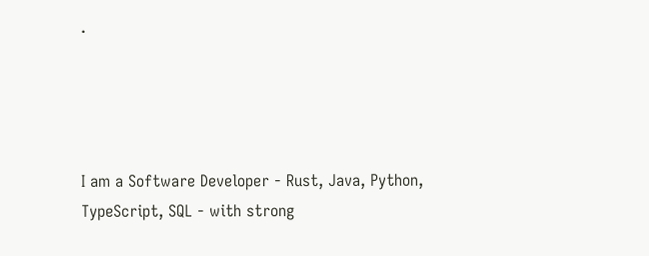.




I am a Software Developer - Rust, Java, Python, TypeScript, SQL - with strong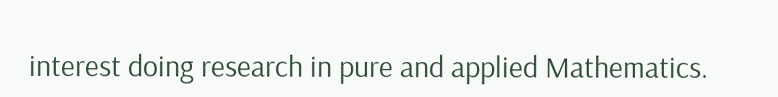interest doing research in pure and applied Mathematics.